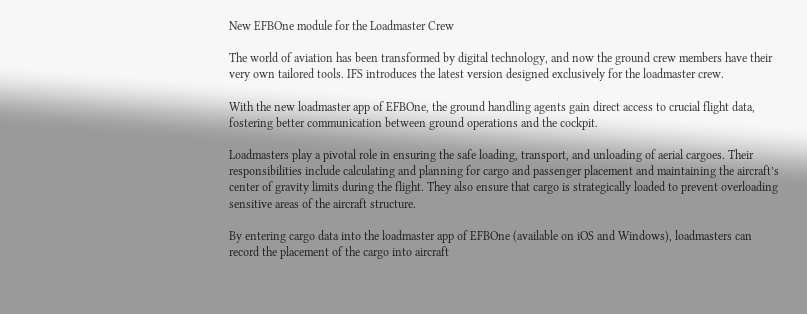New EFBOne module for the Loadmaster Crew

The world of aviation has been transformed by digital technology, and now the ground crew members have their very own tailored tools. IFS introduces the latest version designed exclusively for the loadmaster crew.

With the new loadmaster app of EFBOne, the ground handling agents gain direct access to crucial flight data, fostering better communication between ground operations and the cockpit.

Loadmasters play a pivotal role in ensuring the safe loading, transport, and unloading of aerial cargoes. Their responsibilities include calculating and planning for cargo and passenger placement and maintaining the aircraft’s center of gravity limits during the flight. They also ensure that cargo is strategically loaded to prevent overloading sensitive areas of the aircraft structure.

By entering cargo data into the loadmaster app of EFBOne (available on iOS and Windows), loadmasters can record the placement of the cargo into aircraft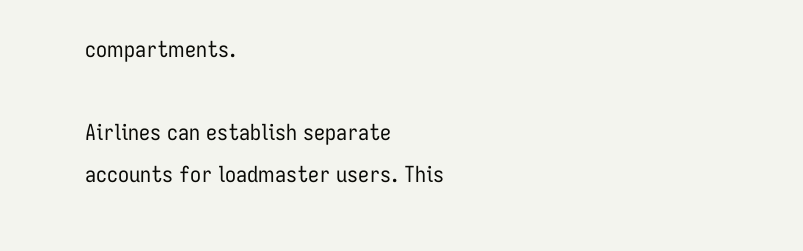compartments.

Airlines can establish separate accounts for loadmaster users. This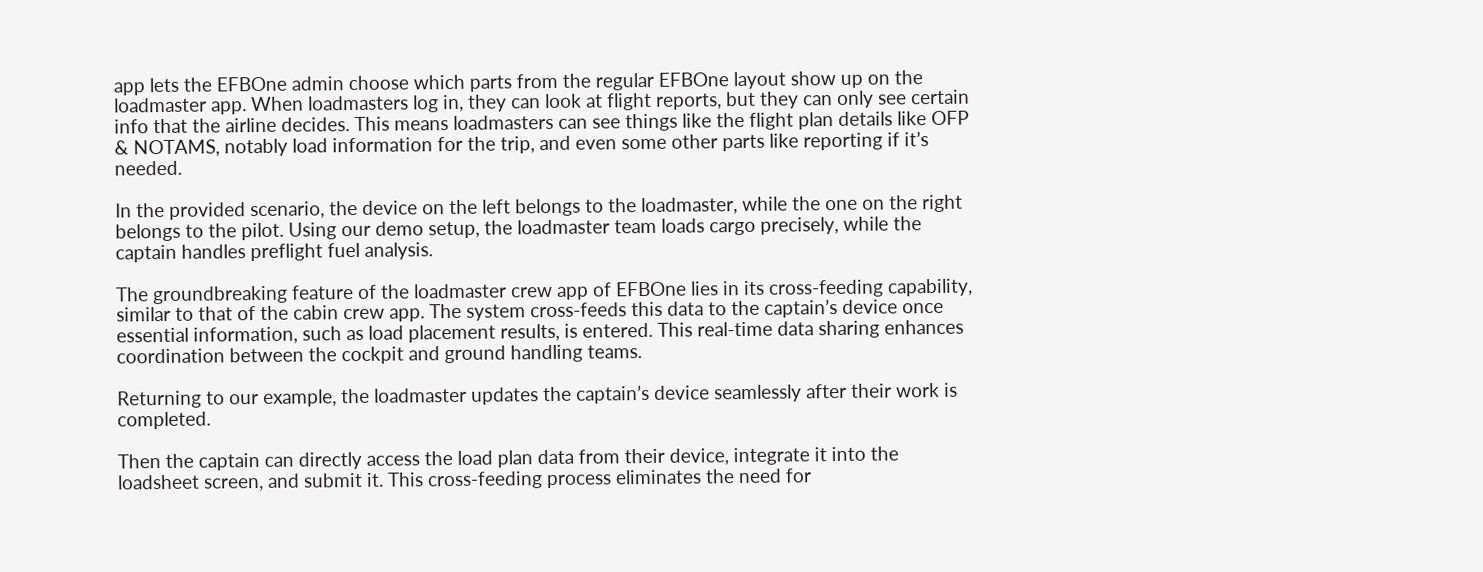app lets the EFBOne admin choose which parts from the regular EFBOne layout show up on the loadmaster app. When loadmasters log in, they can look at flight reports, but they can only see certain info that the airline decides. This means loadmasters can see things like the flight plan details like OFP & NOTAMS, notably load information for the trip, and even some other parts like reporting if it’s needed.

In the provided scenario, the device on the left belongs to the loadmaster, while the one on the right belongs to the pilot. Using our demo setup, the loadmaster team loads cargo precisely, while the captain handles preflight fuel analysis.

The groundbreaking feature of the loadmaster crew app of EFBOne lies in its cross-feeding capability, similar to that of the cabin crew app. The system cross-feeds this data to the captain’s device once essential information, such as load placement results, is entered. This real-time data sharing enhances coordination between the cockpit and ground handling teams.

Returning to our example, the loadmaster updates the captain’s device seamlessly after their work is completed.

Then the captain can directly access the load plan data from their device, integrate it into the loadsheet screen, and submit it. This cross-feeding process eliminates the need for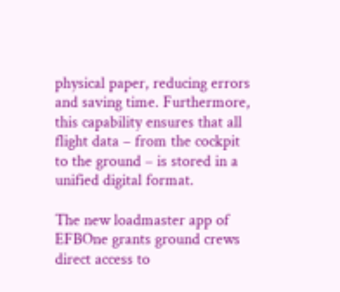physical paper, reducing errors and saving time. Furthermore, this capability ensures that all flight data – from the cockpit to the ground – is stored in a unified digital format.

The new loadmaster app of EFBOne grants ground crews direct access to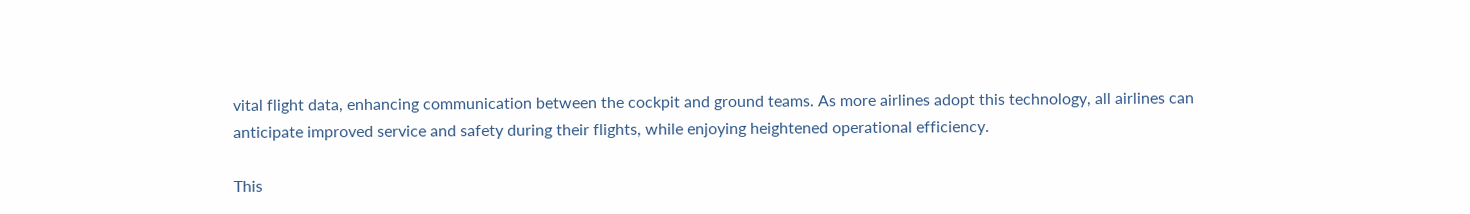vital flight data, enhancing communication between the cockpit and ground teams. As more airlines adopt this technology, all airlines can anticipate improved service and safety during their flights, while enjoying heightened operational efficiency.

This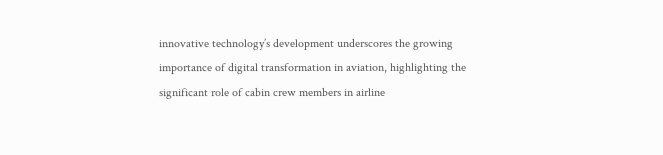innovative technology’s development underscores the growing importance of digital transformation in aviation, highlighting the significant role of cabin crew members in airline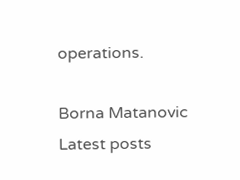operations.

Borna Matanovic
Latest posts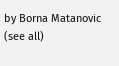by Borna Matanovic (see all)